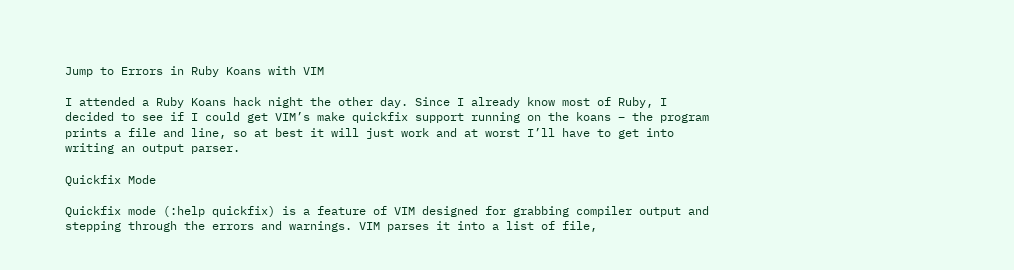Jump to Errors in Ruby Koans with VIM

I attended a Ruby Koans hack night the other day. Since I already know most of Ruby, I decided to see if I could get VIM’s make quickfix support running on the koans – the program prints a file and line, so at best it will just work and at worst I’ll have to get into writing an output parser.

Quickfix Mode

Quickfix mode (:help quickfix) is a feature of VIM designed for grabbing compiler output and stepping through the errors and warnings. VIM parses it into a list of file,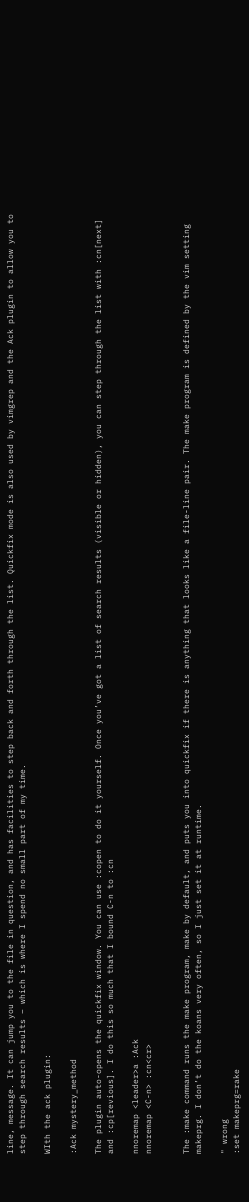line, message. It can jump you to the file in question, and has facilities to step back and forth through the list. Quickfix mode is also used by vimgrep and the Ack plugin to allow you to step through search results – which is where I spend no small part of my time.

WIth the ack plugin:

:Ack mystery_method

The plugin auto-opens the quickfix window. You can use :copen to do it yourself. Once you’ve got a list of search results (visible or hidden), you can step through the list with :cn[next] and :cp[revious]. I do this so much that I bound C-n to :cn

nnoremap <leader>a :Ack
nnoremap <C-n> :cn<cr>


The :make command runs the make program, make by default, and puts you into quickfix if there is anything that looks like a file-line pair. The make program is defined by the vim setting makeprg. I don’t do the koans very often, so I just set it at runtime.

" wrong
:set makeprg=rake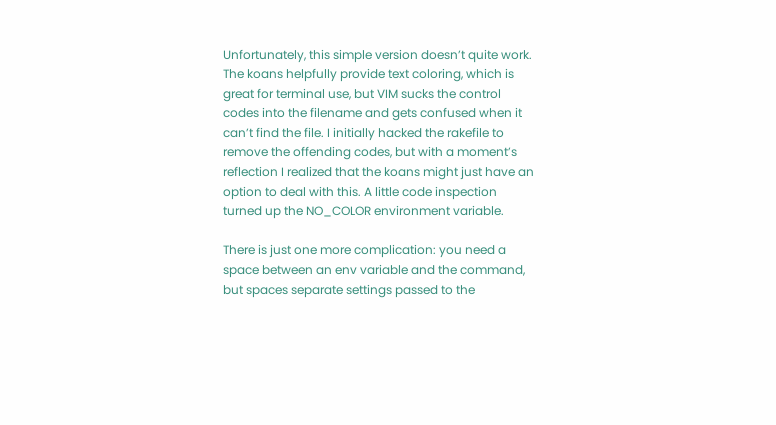Unfortunately, this simple version doesn’t quite work. The koans helpfully provide text coloring, which is great for terminal use, but VIM sucks the control codes into the filename and gets confused when it can’t find the file. I initially hacked the rakefile to remove the offending codes, but with a moment’s reflection I realized that the koans might just have an option to deal with this. A little code inspection turned up the NO_COLOR environment variable.

There is just one more complication: you need a space between an env variable and the command, but spaces separate settings passed to the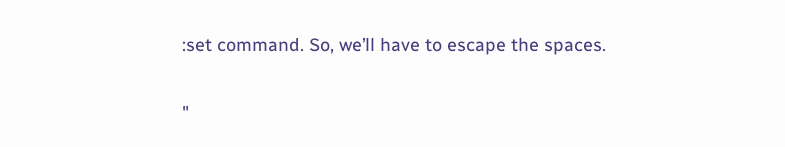:set command. So, we’ll have to escape the spaces.

"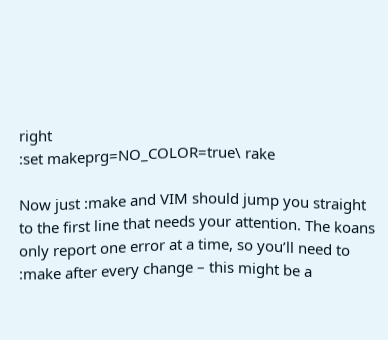right
:set makeprg=NO_COLOR=true\ rake

Now just :make and VIM should jump you straight to the first line that needs your attention. The koans only report one error at a time, so you’ll need to :make after every change – this might be a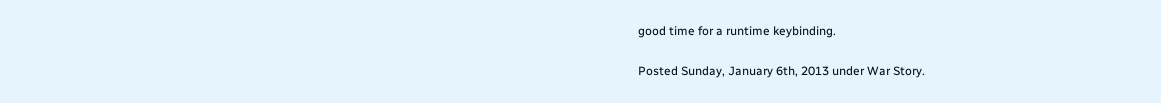good time for a runtime keybinding.

Posted Sunday, January 6th, 2013 under War Story.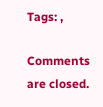Tags: ,

Comments are closed.